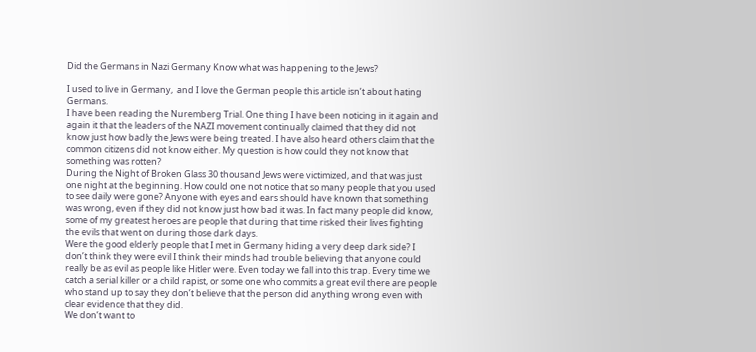Did the Germans in Nazi Germany Know what was happening to the Jews?

I used to live in Germany,  and I love the German people this article isn’t about hating Germans.
I have been reading the Nuremberg Trial. One thing I have been noticing in it again and again it that the leaders of the NAZI movement continually claimed that they did not know just how badly the Jews were being treated. I have also heard others claim that the common citizens did not know either. My question is how could they not know that something was rotten?
During the Night of Broken Glass 30 thousand Jews were victimized, and that was just one night at the beginning. How could one not notice that so many people that you used to see daily were gone? Anyone with eyes and ears should have known that something was wrong, even if they did not know just how bad it was. In fact many people did know, some of my greatest heroes are people that during that time risked their lives fighting the evils that went on during those dark days.
Were the good elderly people that I met in Germany hiding a very deep dark side? I don’t think they were evil I think their minds had trouble believing that anyone could really be as evil as people like Hitler were. Even today we fall into this trap. Every time we catch a serial killer or a child rapist, or some one who commits a great evil there are people who stand up to say they don’t believe that the person did anything wrong even with clear evidence that they did.
We don’t want to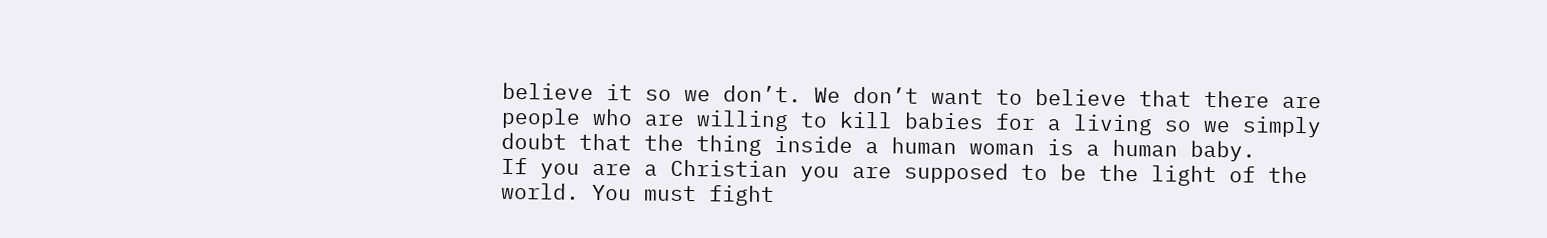believe it so we don’t. We don’t want to believe that there are people who are willing to kill babies for a living so we simply doubt that the thing inside a human woman is a human baby.
If you are a Christian you are supposed to be the light of the world. You must fight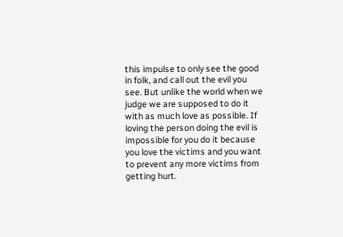this impulse to only see the good in folk, and call out the evil you see. But unlike the world when we judge we are supposed to do it with as much love as possible. If loving the person doing the evil is impossible for you do it because you love the victims and you want to prevent any more victims from getting hurt.